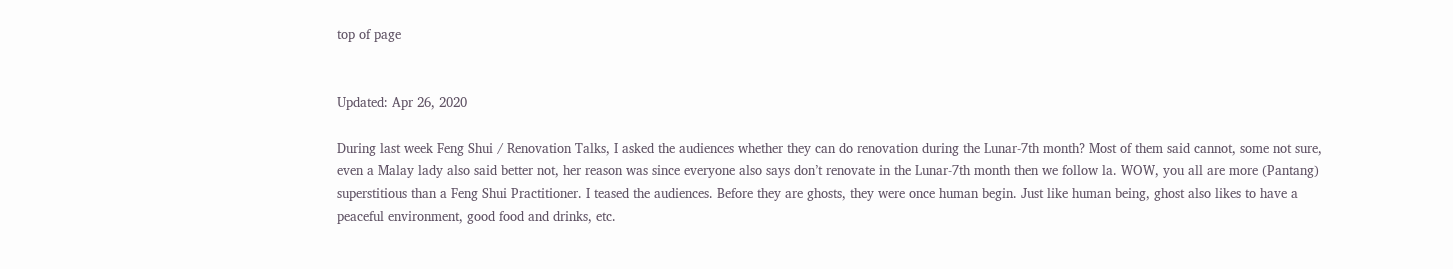top of page


Updated: Apr 26, 2020

During last week Feng Shui / Renovation Talks, I asked the audiences whether they can do renovation during the Lunar-7th month? Most of them said cannot, some not sure, even a Malay lady also said better not, her reason was since everyone also says don’t renovate in the Lunar-7th month then we follow la. WOW, you all are more (Pantang) superstitious than a Feng Shui Practitioner. I teased the audiences. Before they are ghosts, they were once human begin. Just like human being, ghost also likes to have a peaceful environment, good food and drinks, etc.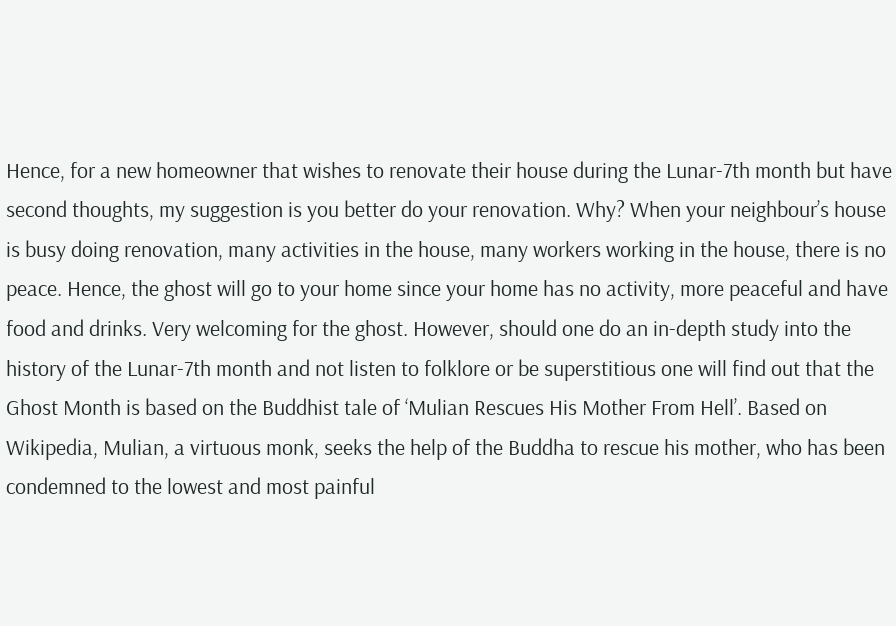Hence, for a new homeowner that wishes to renovate their house during the Lunar-7th month but have second thoughts, my suggestion is you better do your renovation. Why? When your neighbour’s house is busy doing renovation, many activities in the house, many workers working in the house, there is no peace. Hence, the ghost will go to your home since your home has no activity, more peaceful and have food and drinks. Very welcoming for the ghost. However, should one do an in-depth study into the history of the Lunar-7th month and not listen to folklore or be superstitious one will find out that the Ghost Month is based on the Buddhist tale of ‘Mulian Rescues His Mother From Hell’. Based on Wikipedia, Mulian, a virtuous monk, seeks the help of the Buddha to rescue his mother, who has been condemned to the lowest and most painful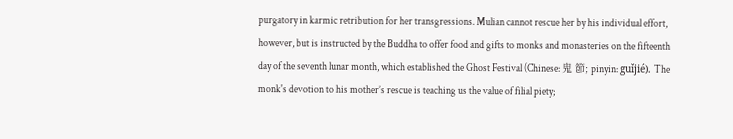purgatory in karmic retribution for her transgressions. Mulian cannot rescue her by his individual effort, however, but is instructed by the Buddha to offer food and gifts to monks and monasteries on the fifteenth day of the seventh lunar month, which established the Ghost Festival (Chinese: 鬼 節; pinyin: guǐjié). The monk's devotion to his mother’s rescue is teaching us the value of filial piety;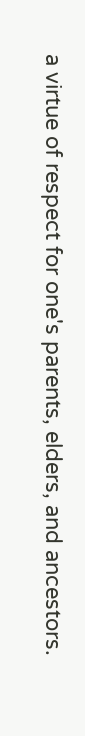a virtue of respect for one's parents, elders, and ancestors.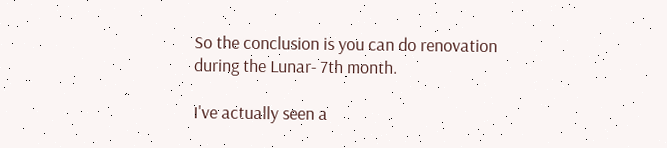So the conclusion is you can do renovation during the Lunar- 7th month.

I've actually seen a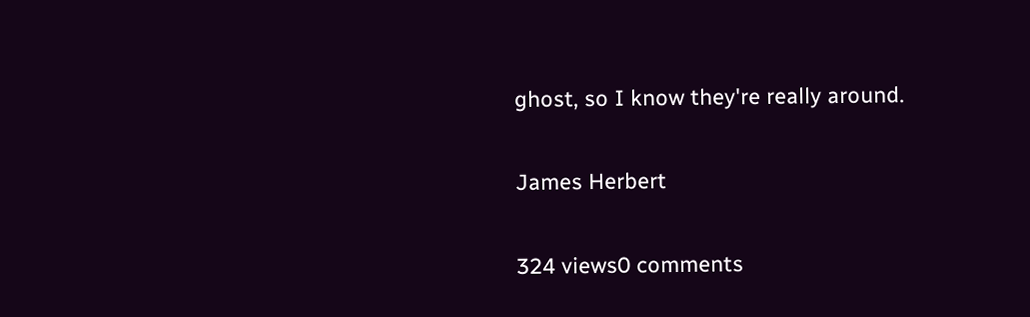ghost, so I know they're really around.

James Herbert

324 views0 comments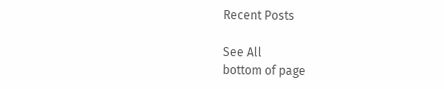Recent Posts

See All
bottom of page